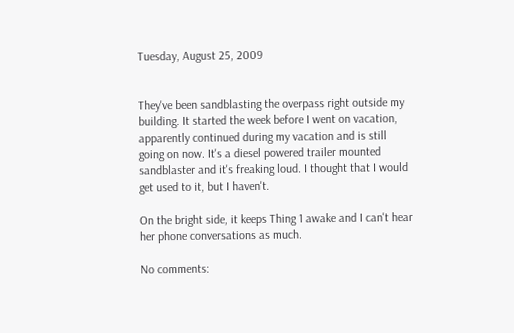Tuesday, August 25, 2009


They've been sandblasting the overpass right outside my building. It started the week before I went on vacation, apparently continued during my vacation and is still going on now. It's a diesel powered trailer mounted sandblaster and it's freaking loud. I thought that I would get used to it, but I haven't.

On the bright side, it keeps Thing 1 awake and I can't hear her phone conversations as much.

No comments: